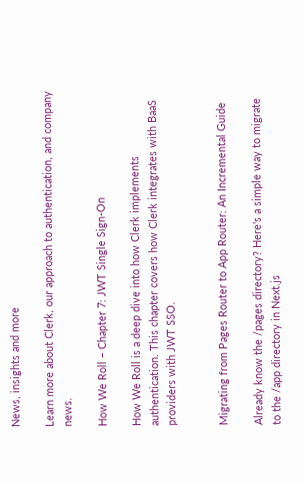News, insights and more

Learn more about Clerk, our approach to authentication, and company news.

How We Roll – Chapter 7: JWT Single Sign-On

How We Roll is a deep dive into how Clerk implements authentication. This chapter covers how Clerk integrates with BaaS providers with JWT SSO.


Migrating from Pages Router to App Router: An Incremental Guide

Already know the /pages directory? Here's a simple way to migrate to the /app directory in Next.js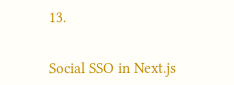13.


Social SSO in Next.js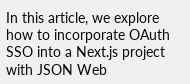In this article, we explore how to incorporate OAuth SSO into a Next.js project with JSON Web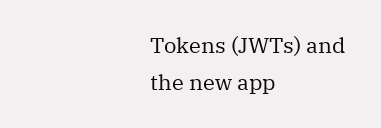Tokens (JWTs) and the new app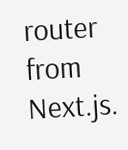router from Next.js.